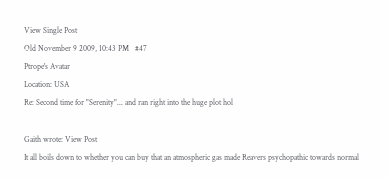View Single Post
Old November 9 2009, 10:43 PM   #47
Ptrope's Avatar
Location: USA
Re: Second time for "Serenity"... and ran right into the huge plot hol

Gaith wrote: View Post
It all boils down to whether you can buy that an atmospheric gas made Reavers psychopathic towards normal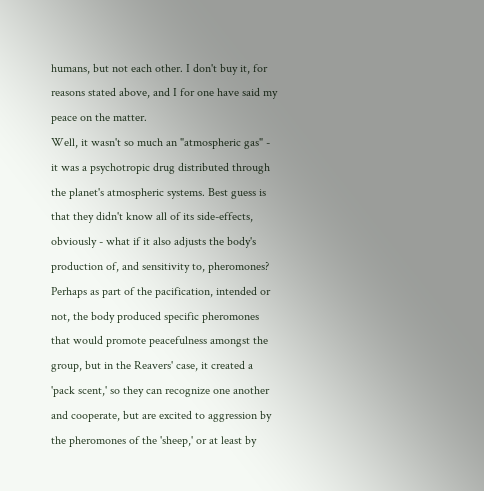humans, but not each other. I don't buy it, for reasons stated above, and I for one have said my peace on the matter.
Well, it wasn't so much an "atmospheric gas" - it was a psychotropic drug distributed through the planet's atmospheric systems. Best guess is that they didn't know all of its side-effects, obviously - what if it also adjusts the body's production of, and sensitivity to, pheromones? Perhaps as part of the pacification, intended or not, the body produced specific pheromones that would promote peacefulness amongst the group, but in the Reavers' case, it created a 'pack scent,' so they can recognize one another and cooperate, but are excited to aggression by the pheromones of the 'sheep,' or at least by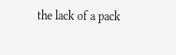the lack of a pack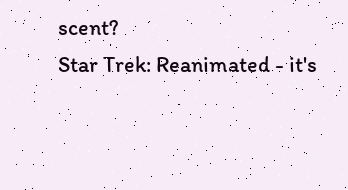scent?
Star Trek: Reanimated - it's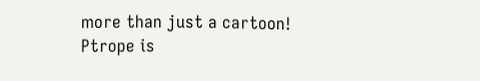more than just a cartoon!
Ptrope is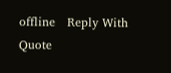offline   Reply With Quote